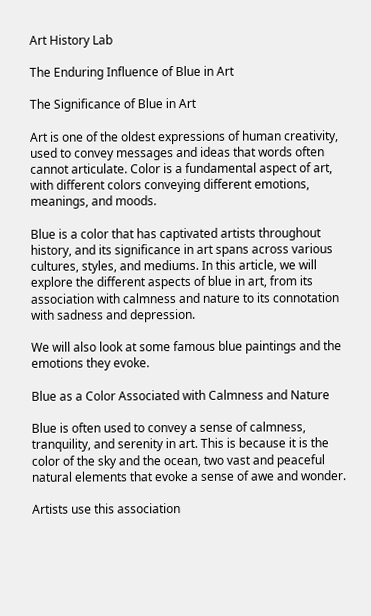Art History Lab

The Enduring Influence of Blue in Art

The Significance of Blue in Art

Art is one of the oldest expressions of human creativity, used to convey messages and ideas that words often cannot articulate. Color is a fundamental aspect of art, with different colors conveying different emotions, meanings, and moods.

Blue is a color that has captivated artists throughout history, and its significance in art spans across various cultures, styles, and mediums. In this article, we will explore the different aspects of blue in art, from its association with calmness and nature to its connotation with sadness and depression.

We will also look at some famous blue paintings and the emotions they evoke.

Blue as a Color Associated with Calmness and Nature

Blue is often used to convey a sense of calmness, tranquility, and serenity in art. This is because it is the color of the sky and the ocean, two vast and peaceful natural elements that evoke a sense of awe and wonder.

Artists use this association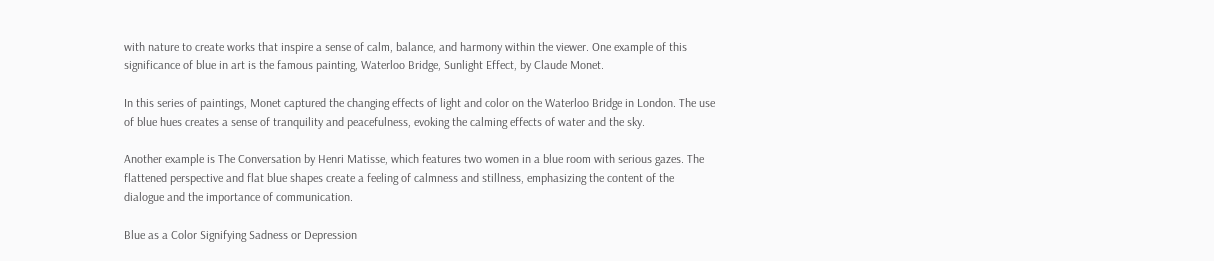with nature to create works that inspire a sense of calm, balance, and harmony within the viewer. One example of this significance of blue in art is the famous painting, Waterloo Bridge, Sunlight Effect, by Claude Monet.

In this series of paintings, Monet captured the changing effects of light and color on the Waterloo Bridge in London. The use of blue hues creates a sense of tranquility and peacefulness, evoking the calming effects of water and the sky.

Another example is The Conversation by Henri Matisse, which features two women in a blue room with serious gazes. The flattened perspective and flat blue shapes create a feeling of calmness and stillness, emphasizing the content of the dialogue and the importance of communication.

Blue as a Color Signifying Sadness or Depression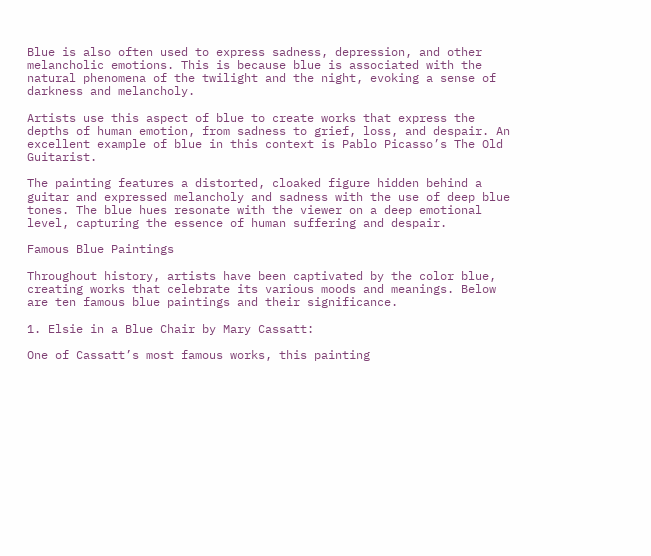Blue is also often used to express sadness, depression, and other melancholic emotions. This is because blue is associated with the natural phenomena of the twilight and the night, evoking a sense of darkness and melancholy.

Artists use this aspect of blue to create works that express the depths of human emotion, from sadness to grief, loss, and despair. An excellent example of blue in this context is Pablo Picasso’s The Old Guitarist.

The painting features a distorted, cloaked figure hidden behind a guitar and expressed melancholy and sadness with the use of deep blue tones. The blue hues resonate with the viewer on a deep emotional level, capturing the essence of human suffering and despair.

Famous Blue Paintings

Throughout history, artists have been captivated by the color blue, creating works that celebrate its various moods and meanings. Below are ten famous blue paintings and their significance.

1. Elsie in a Blue Chair by Mary Cassatt:

One of Cassatt’s most famous works, this painting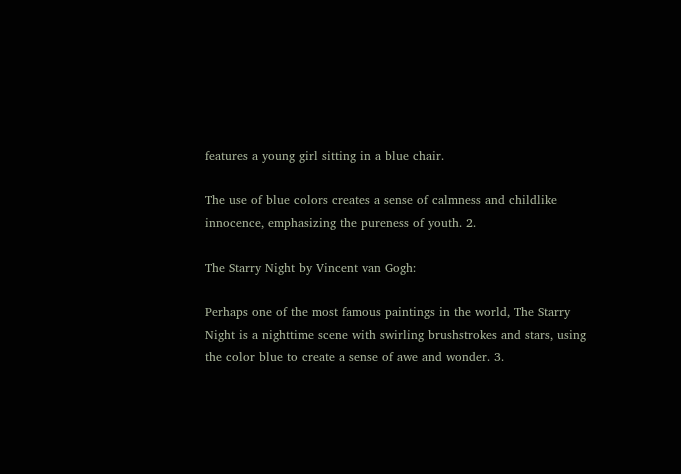features a young girl sitting in a blue chair.

The use of blue colors creates a sense of calmness and childlike innocence, emphasizing the pureness of youth. 2.

The Starry Night by Vincent van Gogh:

Perhaps one of the most famous paintings in the world, The Starry Night is a nighttime scene with swirling brushstrokes and stars, using the color blue to create a sense of awe and wonder. 3.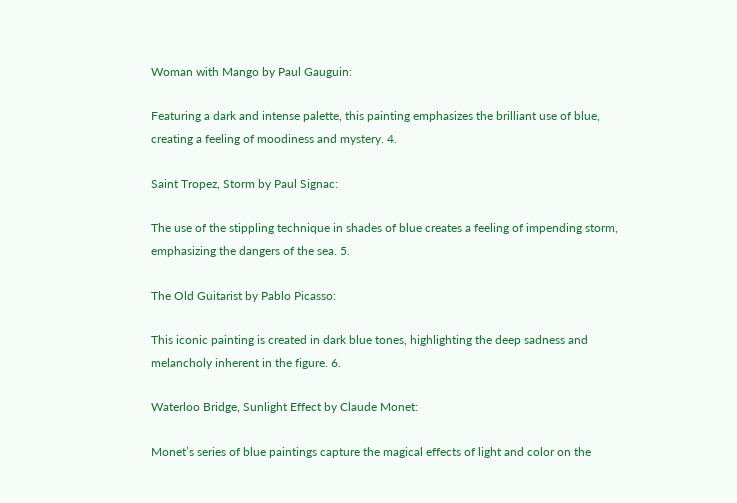Woman with Mango by Paul Gauguin:

Featuring a dark and intense palette, this painting emphasizes the brilliant use of blue, creating a feeling of moodiness and mystery. 4.

Saint Tropez, Storm by Paul Signac:

The use of the stippling technique in shades of blue creates a feeling of impending storm, emphasizing the dangers of the sea. 5.

The Old Guitarist by Pablo Picasso:

This iconic painting is created in dark blue tones, highlighting the deep sadness and melancholy inherent in the figure. 6.

Waterloo Bridge, Sunlight Effect by Claude Monet:

Monet’s series of blue paintings capture the magical effects of light and color on the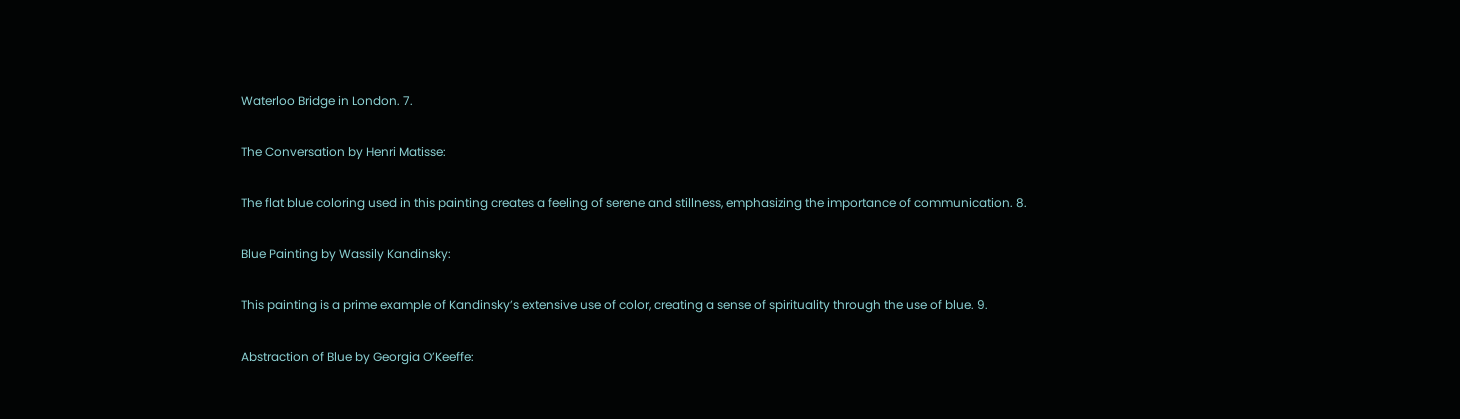Waterloo Bridge in London. 7.

The Conversation by Henri Matisse:

The flat blue coloring used in this painting creates a feeling of serene and stillness, emphasizing the importance of communication. 8.

Blue Painting by Wassily Kandinsky:

This painting is a prime example of Kandinsky’s extensive use of color, creating a sense of spirituality through the use of blue. 9.

Abstraction of Blue by Georgia O’Keeffe: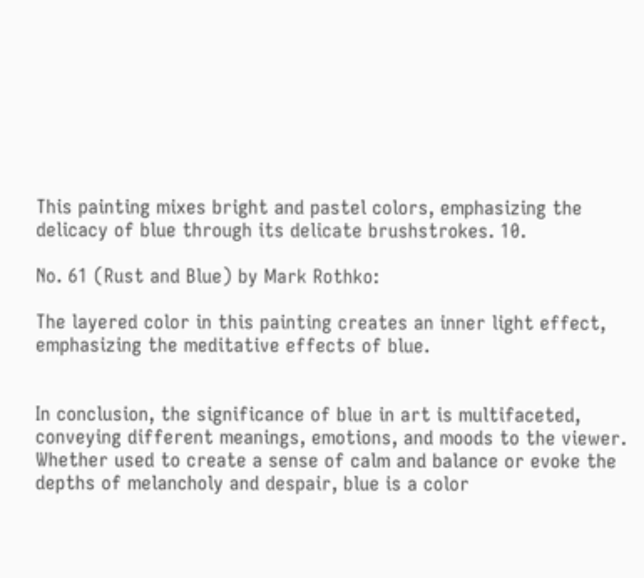This painting mixes bright and pastel colors, emphasizing the delicacy of blue through its delicate brushstrokes. 10.

No. 61 (Rust and Blue) by Mark Rothko:

The layered color in this painting creates an inner light effect, emphasizing the meditative effects of blue.


In conclusion, the significance of blue in art is multifaceted, conveying different meanings, emotions, and moods to the viewer. Whether used to create a sense of calm and balance or evoke the depths of melancholy and despair, blue is a color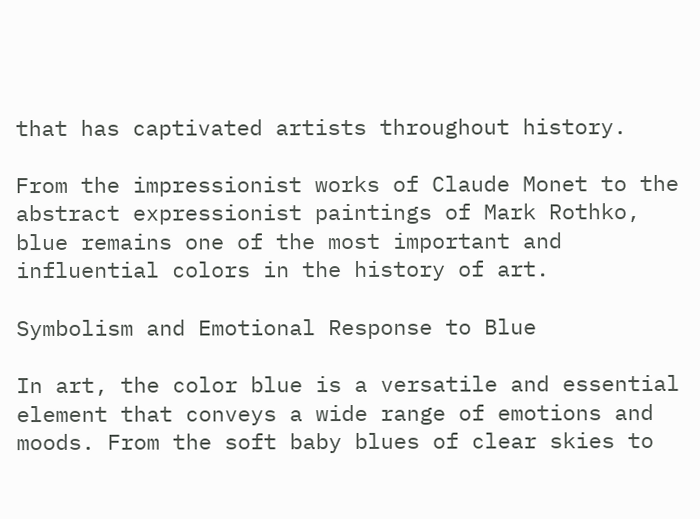that has captivated artists throughout history.

From the impressionist works of Claude Monet to the abstract expressionist paintings of Mark Rothko, blue remains one of the most important and influential colors in the history of art.

Symbolism and Emotional Response to Blue

In art, the color blue is a versatile and essential element that conveys a wide range of emotions and moods. From the soft baby blues of clear skies to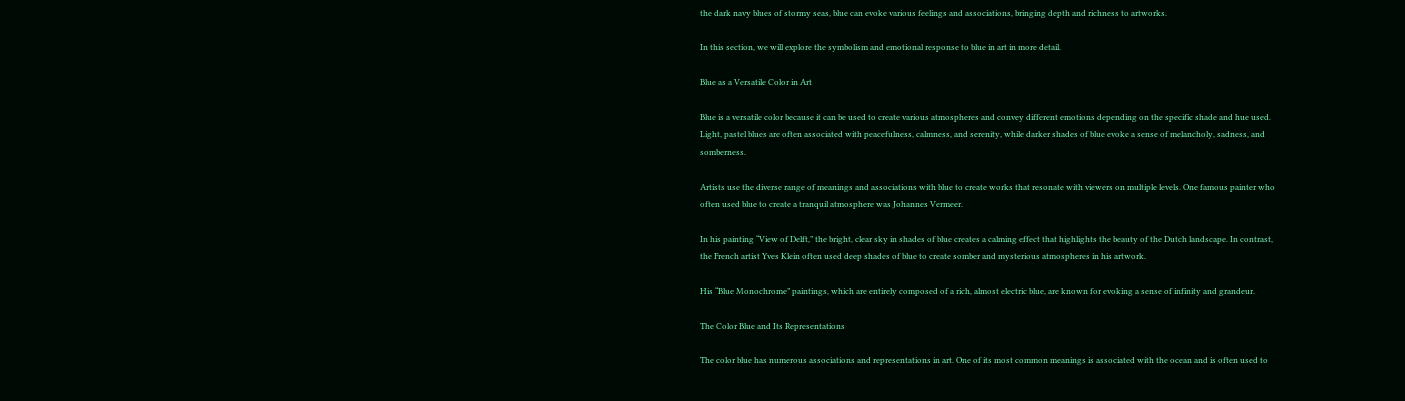the dark navy blues of stormy seas, blue can evoke various feelings and associations, bringing depth and richness to artworks.

In this section, we will explore the symbolism and emotional response to blue in art in more detail.

Blue as a Versatile Color in Art

Blue is a versatile color because it can be used to create various atmospheres and convey different emotions depending on the specific shade and hue used. Light, pastel blues are often associated with peacefulness, calmness, and serenity, while darker shades of blue evoke a sense of melancholy, sadness, and somberness.

Artists use the diverse range of meanings and associations with blue to create works that resonate with viewers on multiple levels. One famous painter who often used blue to create a tranquil atmosphere was Johannes Vermeer.

In his painting “View of Delft,” the bright, clear sky in shades of blue creates a calming effect that highlights the beauty of the Dutch landscape. In contrast, the French artist Yves Klein often used deep shades of blue to create somber and mysterious atmospheres in his artwork.

His “Blue Monochrome” paintings, which are entirely composed of a rich, almost electric blue, are known for evoking a sense of infinity and grandeur.

The Color Blue and Its Representations

The color blue has numerous associations and representations in art. One of its most common meanings is associated with the ocean and is often used to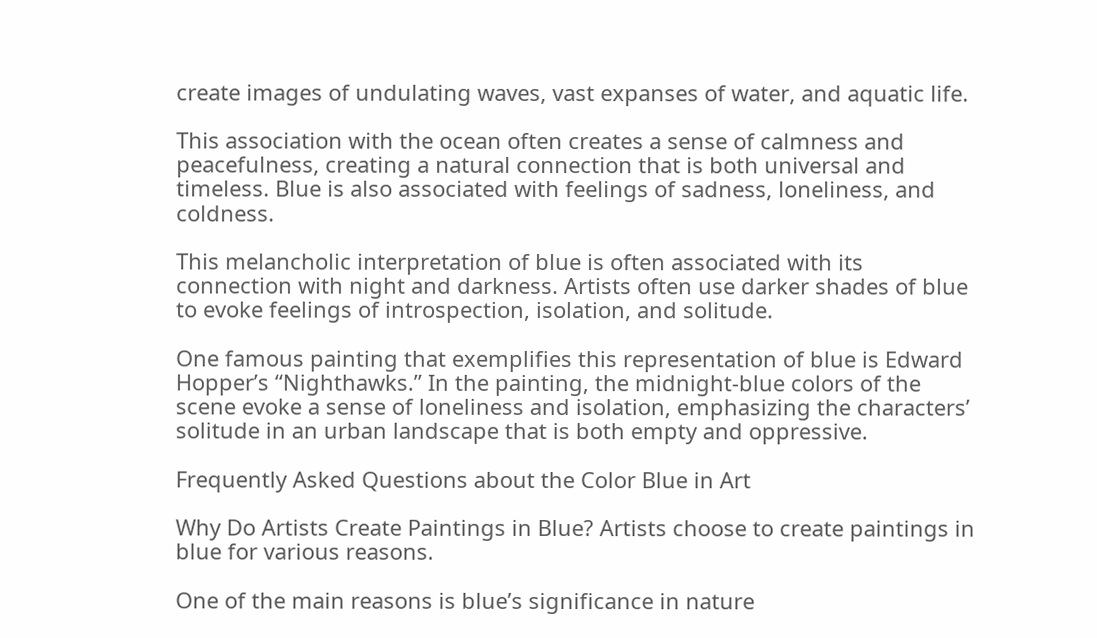create images of undulating waves, vast expanses of water, and aquatic life.

This association with the ocean often creates a sense of calmness and peacefulness, creating a natural connection that is both universal and timeless. Blue is also associated with feelings of sadness, loneliness, and coldness.

This melancholic interpretation of blue is often associated with its connection with night and darkness. Artists often use darker shades of blue to evoke feelings of introspection, isolation, and solitude.

One famous painting that exemplifies this representation of blue is Edward Hopper’s “Nighthawks.” In the painting, the midnight-blue colors of the scene evoke a sense of loneliness and isolation, emphasizing the characters’ solitude in an urban landscape that is both empty and oppressive.

Frequently Asked Questions about the Color Blue in Art

Why Do Artists Create Paintings in Blue? Artists choose to create paintings in blue for various reasons.

One of the main reasons is blue’s significance in nature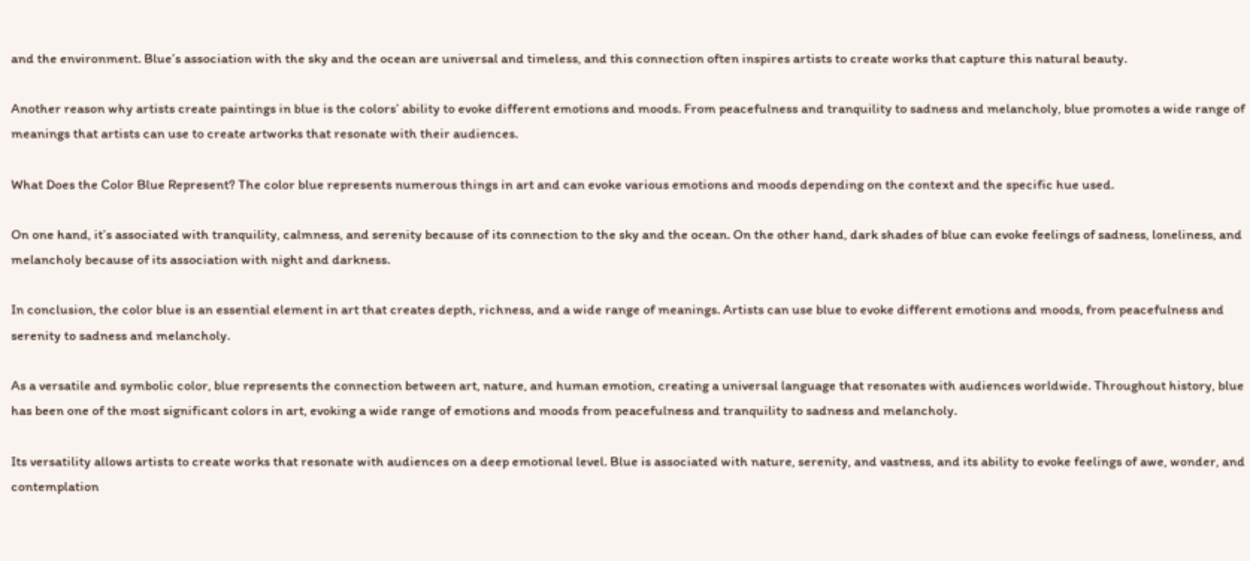and the environment. Blue’s association with the sky and the ocean are universal and timeless, and this connection often inspires artists to create works that capture this natural beauty.

Another reason why artists create paintings in blue is the colors’ ability to evoke different emotions and moods. From peacefulness and tranquility to sadness and melancholy, blue promotes a wide range of meanings that artists can use to create artworks that resonate with their audiences.

What Does the Color Blue Represent? The color blue represents numerous things in art and can evoke various emotions and moods depending on the context and the specific hue used.

On one hand, it’s associated with tranquility, calmness, and serenity because of its connection to the sky and the ocean. On the other hand, dark shades of blue can evoke feelings of sadness, loneliness, and melancholy because of its association with night and darkness.

In conclusion, the color blue is an essential element in art that creates depth, richness, and a wide range of meanings. Artists can use blue to evoke different emotions and moods, from peacefulness and serenity to sadness and melancholy.

As a versatile and symbolic color, blue represents the connection between art, nature, and human emotion, creating a universal language that resonates with audiences worldwide. Throughout history, blue has been one of the most significant colors in art, evoking a wide range of emotions and moods from peacefulness and tranquility to sadness and melancholy.

Its versatility allows artists to create works that resonate with audiences on a deep emotional level. Blue is associated with nature, serenity, and vastness, and its ability to evoke feelings of awe, wonder, and contemplation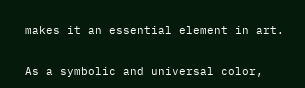makes it an essential element in art.

As a symbolic and universal color,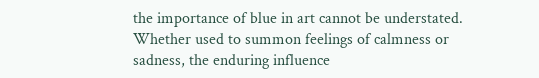the importance of blue in art cannot be understated. Whether used to summon feelings of calmness or sadness, the enduring influence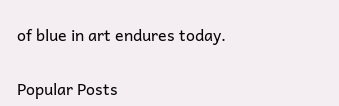of blue in art endures today.

Popular Posts